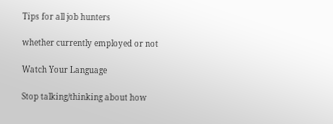Tips for all job hunters

whether currently employed or not

Watch Your Language

Stop talking/thinking about how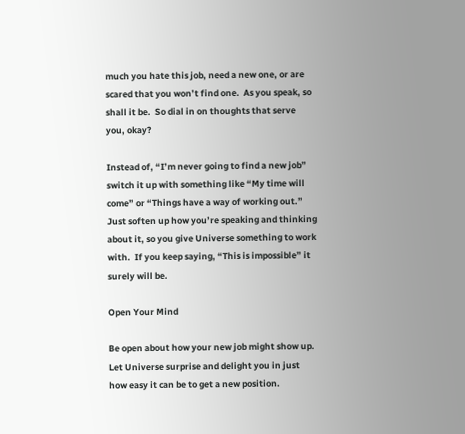much you hate this job, need a new one, or are scared that you won’t find one.  As you speak, so shall it be.  So dial in on thoughts that serve you, okay?

Instead of, “I’m never going to find a new job” switch it up with something like “My time will come” or “Things have a way of working out.”  Just soften up how you’re speaking and thinking about it, so you give Universe something to work with.  If you keep saying, “This is impossible” it surely will be.

Open Your Mind

Be open about how your new job might show up.  Let Universe surprise and delight you in just how easy it can be to get a new position.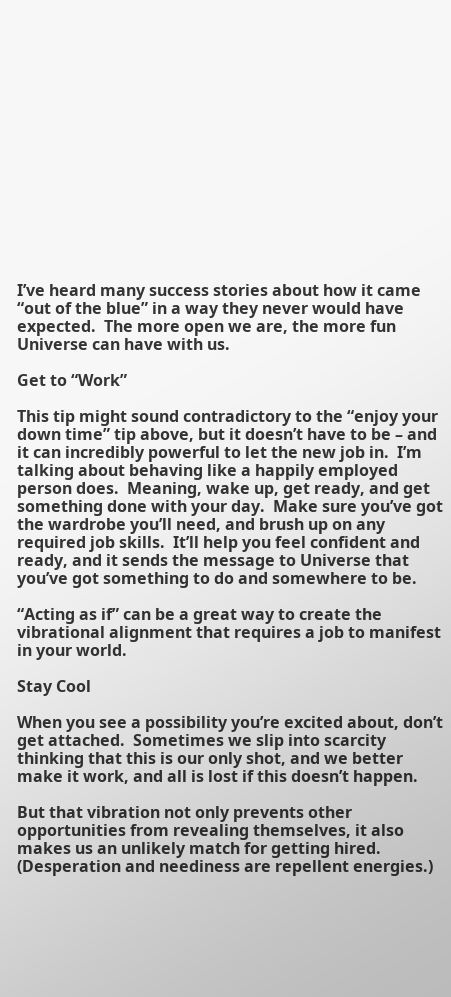I’ve heard many success stories about how it came “out of the blue” in a way they never would have expected.  The more open we are, the more fun Universe can have with us.

Get to “Work”

This tip might sound contradictory to the “enjoy your down time” tip above, but it doesn’t have to be – and it can incredibly powerful to let the new job in.  I’m talking about behaving like a happily employed person does.  Meaning, wake up, get ready, and get something done with your day.  Make sure you’ve got the wardrobe you’ll need, and brush up on any required job skills.  It’ll help you feel confident and ready, and it sends the message to Universe that you’ve got something to do and somewhere to be.

“Acting as if” can be a great way to create the vibrational alignment that requires a job to manifest in your world.

Stay Cool

When you see a possibility you’re excited about, don’t get attached.  Sometimes we slip into scarcity thinking that this is our only shot, and we better make it work, and all is lost if this doesn’t happen.

But that vibration not only prevents other opportunities from revealing themselves, it also makes us an unlikely match for getting hired.  (Desperation and neediness are repellent energies.)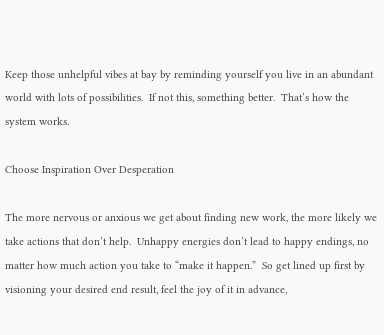Keep those unhelpful vibes at bay by reminding yourself you live in an abundant world with lots of possibilities.  If not this, something better.  That’s how the system works.

Choose Inspiration Over Desperation

The more nervous or anxious we get about finding new work, the more likely we take actions that don’t help.  Unhappy energies don’t lead to happy endings, no matter how much action you take to “make it happen.”  So get lined up first by visioning your desired end result, feel the joy of it in advance,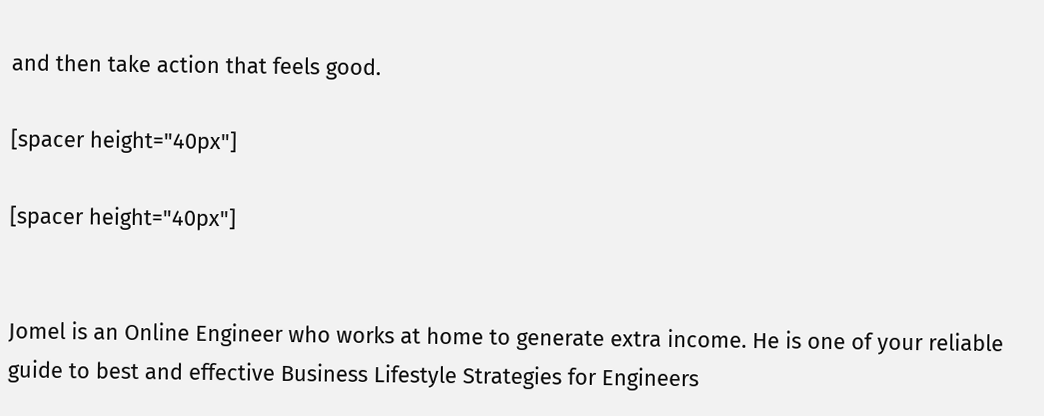and then take action that feels good.

[spacer height="40px"]

[spacer height="40px"]


Jomel is an Online Engineer who works at home to generate extra income. He is one of your reliable guide to best and effective Business Lifestyle Strategies for Engineers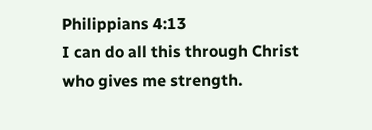Philippians 4:13
I can do all this through Christ who gives me strength.